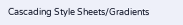Cascading Style Sheets/Gradients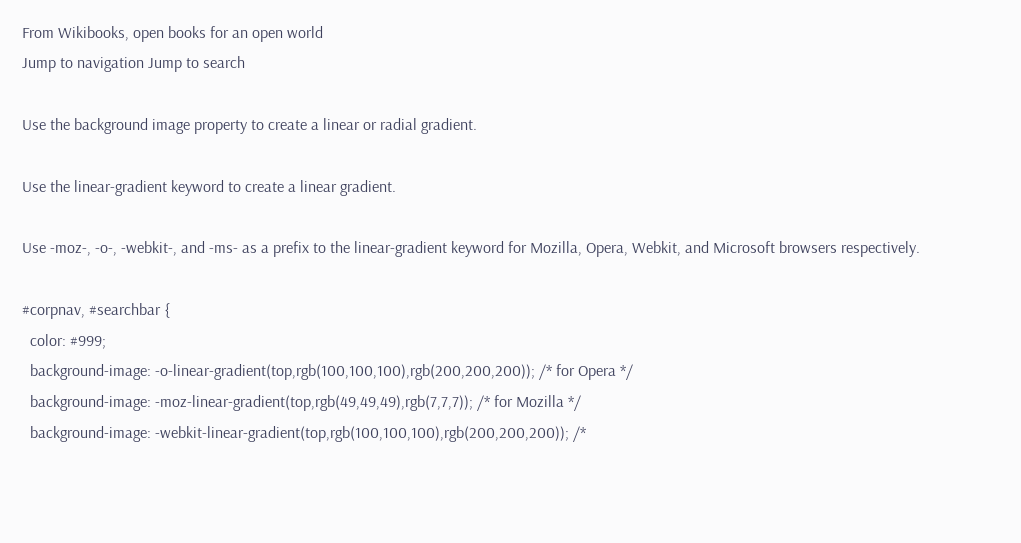From Wikibooks, open books for an open world
Jump to navigation Jump to search

Use the background image property to create a linear or radial gradient.

Use the linear-gradient keyword to create a linear gradient.

Use -moz-, -o-, -webkit-, and -ms- as a prefix to the linear-gradient keyword for Mozilla, Opera, Webkit, and Microsoft browsers respectively.

#corpnav, #searchbar {
  color: #999;
  background-image: -o-linear-gradient(top,rgb(100,100,100),rgb(200,200,200)); /* for Opera */
  background-image: -moz-linear-gradient(top,rgb(49,49,49),rgb(7,7,7)); /* for Mozilla */
  background-image: -webkit-linear-gradient(top,rgb(100,100,100),rgb(200,200,200)); /*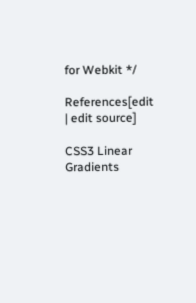for Webkit */

References[edit | edit source]

CSS3 Linear Gradients